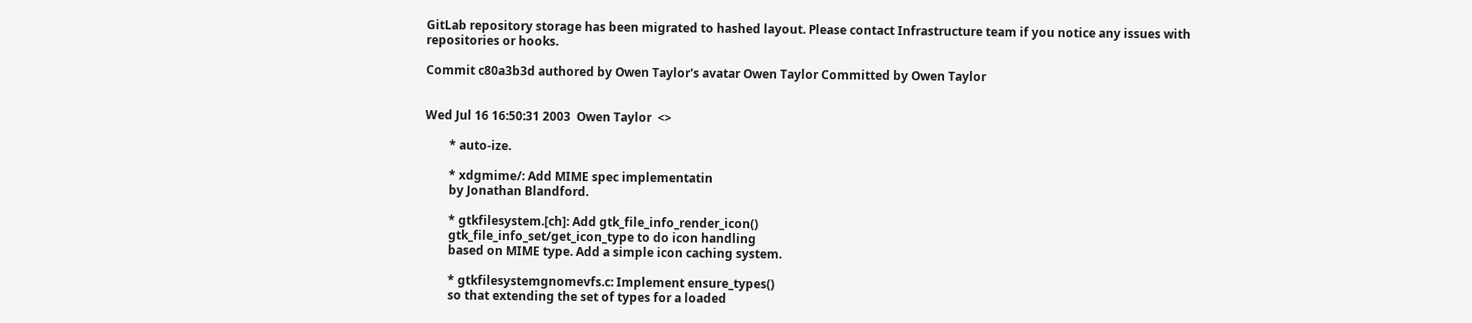GitLab repository storage has been migrated to hashed layout. Please contact Infrastructure team if you notice any issues with repositories or hooks.

Commit c80a3b3d authored by Owen Taylor's avatar Owen Taylor Committed by Owen Taylor


Wed Jul 16 16:50:31 2003  Owen Taylor  <>

        * auto-ize.

        * xdgmime/: Add MIME spec implementatin
        by Jonathan Blandford.

        * gtkfilesystem.[ch]: Add gtk_file_info_render_icon()
        gtk_file_info_set/get_icon_type to do icon handling
        based on MIME type. Add a simple icon caching system.

        * gtkfilesystemgnomevfs.c: Implement ensure_types()
        so that extending the set of types for a loaded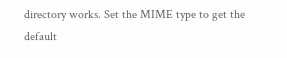directory works. Set the MIME type to get the default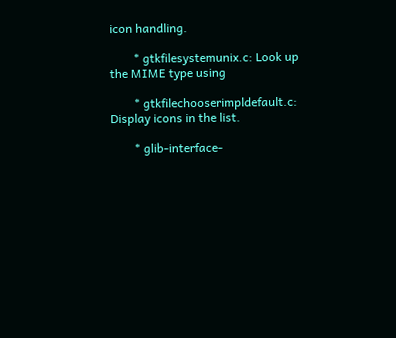icon handling.

        * gtkfilesystemunix.c: Look up the MIME type using

        * gtkfilechooserimpldefault.c: Display icons in the list.

        * glib-interface-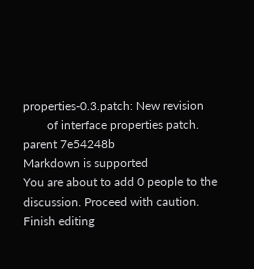properties-0.3.patch: New revision
        of interface properties patch.
parent 7e54248b
Markdown is supported
You are about to add 0 people to the discussion. Proceed with caution.
Finish editing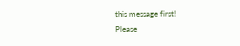this message first!
Please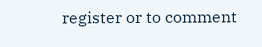register or to comment